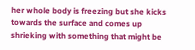her whole body is freezing but she kicks towards the surface and comes up shrieking with something that might be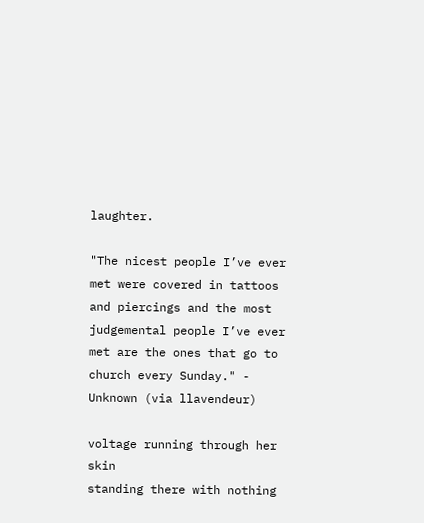laughter.

"The nicest people I’ve ever met were covered in tattoos and piercings and the most judgemental people I’ve ever met are the ones that go to church every Sunday." - Unknown (via llavendeur)

voltage running through her skin
standing there with nothing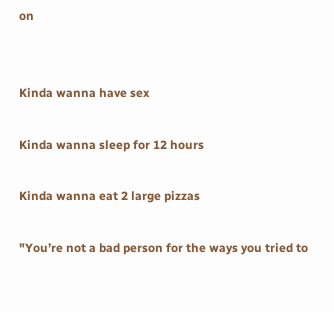on


Kinda wanna have sex

Kinda wanna sleep for 12 hours

Kinda wanna eat 2 large pizzas

"You’re not a bad person for the ways you tried to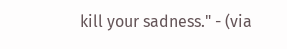kill your sadness." - (via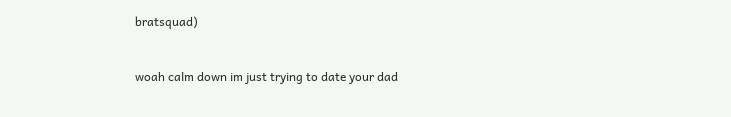bratsquad)


woah calm down im just trying to date your dad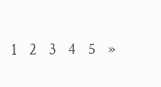1   2   3   4   5   »